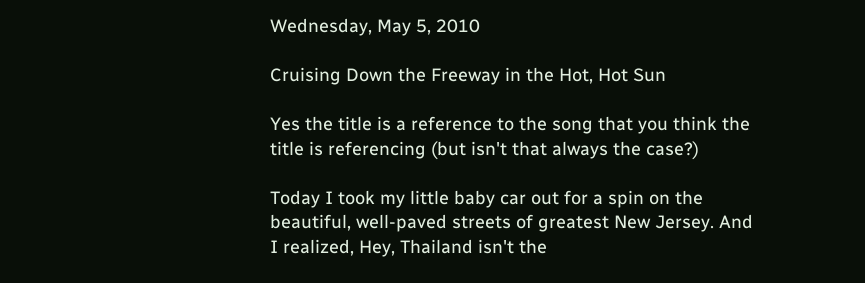Wednesday, May 5, 2010

Cruising Down the Freeway in the Hot, Hot Sun

Yes the title is a reference to the song that you think the title is referencing (but isn't that always the case?)

Today I took my little baby car out for a spin on the beautiful, well-paved streets of greatest New Jersey. And I realized, Hey, Thailand isn't the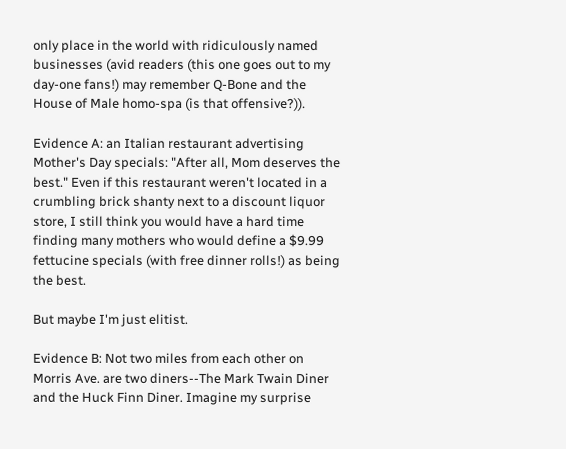only place in the world with ridiculously named businesses (avid readers (this one goes out to my day-one fans!) may remember Q-Bone and the House of Male homo-spa (is that offensive?)).

Evidence A: an Italian restaurant advertising Mother's Day specials: "After all, Mom deserves the best." Even if this restaurant weren't located in a crumbling brick shanty next to a discount liquor store, I still think you would have a hard time finding many mothers who would define a $9.99 fettucine specials (with free dinner rolls!) as being the best.

But maybe I'm just elitist.

Evidence B: Not two miles from each other on Morris Ave. are two diners--The Mark Twain Diner and the Huck Finn Diner. Imagine my surprise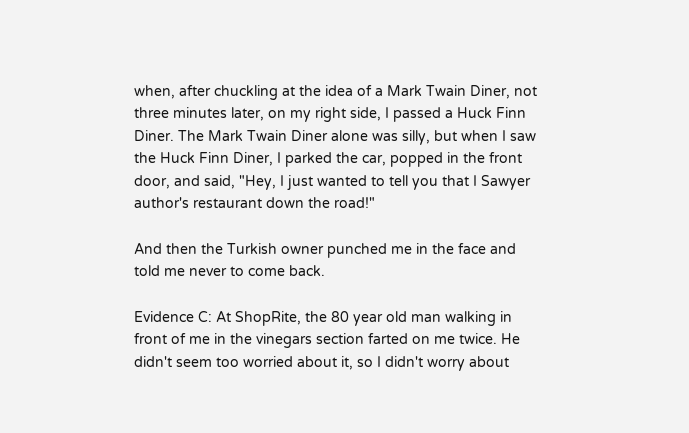when, after chuckling at the idea of a Mark Twain Diner, not three minutes later, on my right side, I passed a Huck Finn Diner. The Mark Twain Diner alone was silly, but when I saw the Huck Finn Diner, I parked the car, popped in the front door, and said, "Hey, I just wanted to tell you that I Sawyer author's restaurant down the road!"

And then the Turkish owner punched me in the face and told me never to come back.

Evidence C: At ShopRite, the 80 year old man walking in front of me in the vinegars section farted on me twice. He didn't seem too worried about it, so I didn't worry about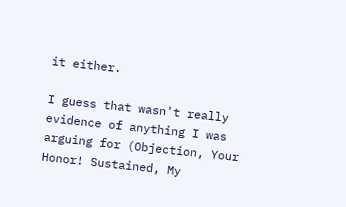it either.

I guess that wasn't really evidence of anything I was arguing for (Objection, Your Honor! Sustained, My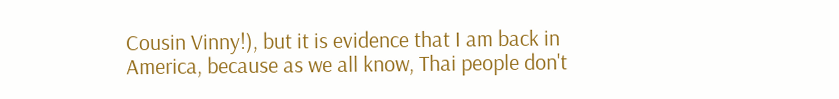Cousin Vinny!), but it is evidence that I am back in America, because as we all know, Thai people don't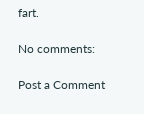fart.

No comments:

Post a Comment